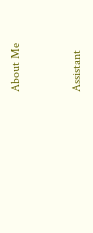About Me


Assistant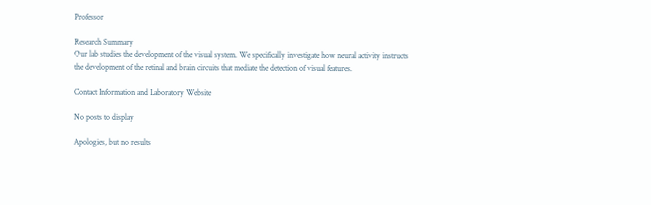Professor

Research Summary
Our lab studies the development of the visual system. We specifically investigate how neural activity instructs the development of the retinal and brain circuits that mediate the detection of visual features.

Contact Information and Laboratory Website

No posts to display

Apologies, but no results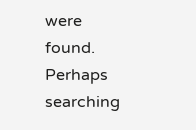were found. Perhaps searching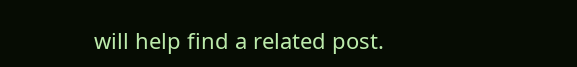will help find a related post.